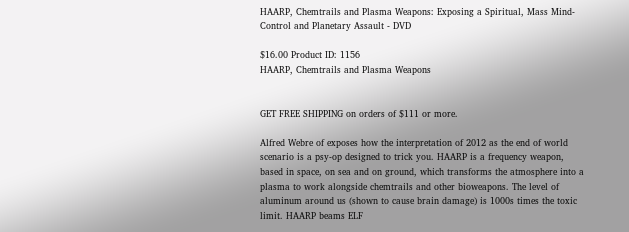HAARP, Chemtrails and Plasma Weapons: Exposing a Spiritual, Mass Mind-Control and Planetary Assault - DVD

$16.00 Product ID: 1156
HAARP, Chemtrails and Plasma Weapons


GET FREE SHIPPING on orders of $111 or more.

Alfred Webre of exposes how the interpretation of 2012 as the end of world scenario is a psy-op designed to trick you. HAARP is a frequency weapon, based in space, on sea and on ground, which transforms the atmosphere into a plasma to work alongside chemtrails and other bioweapons. The level of aluminum around us (shown to cause brain damage) is 1000s times the toxic limit. HAARP beams ELF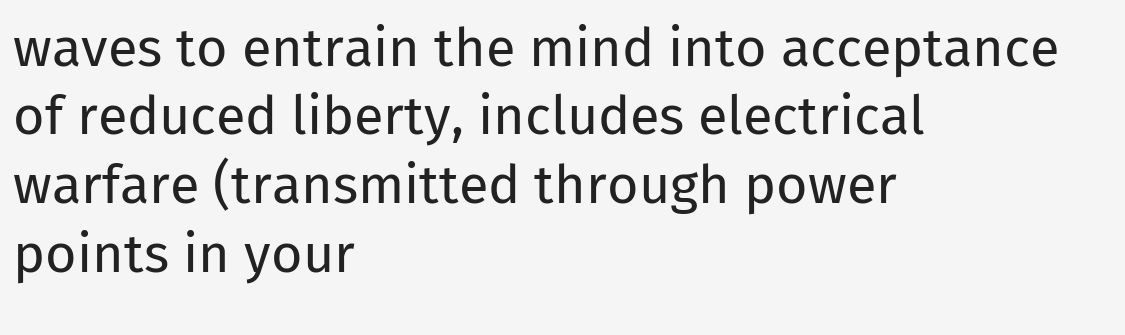waves to entrain the mind into acceptance of reduced liberty, includes electrical warfare (transmitted through power points in your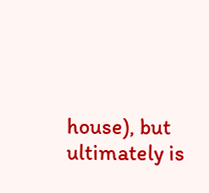house), but ultimately is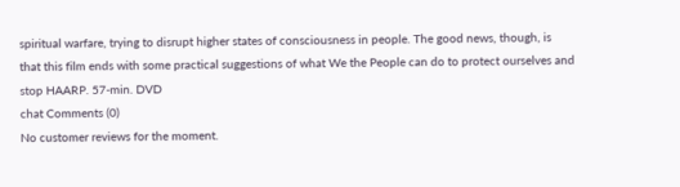spiritual warfare, trying to disrupt higher states of consciousness in people. The good news, though, is that this film ends with some practical suggestions of what We the People can do to protect ourselves and stop HAARP. 57-min. DVD
chat Comments (0)
No customer reviews for the moment.